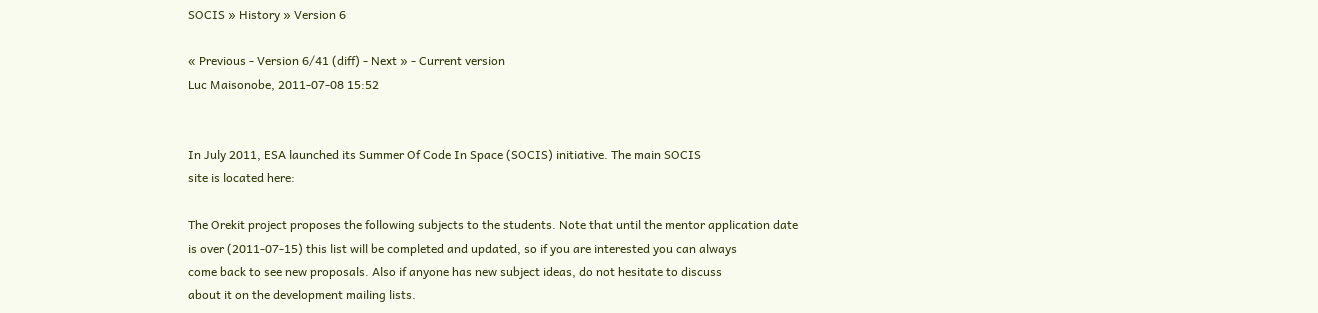SOCIS » History » Version 6

« Previous - Version 6/41 (diff) - Next » - Current version
Luc Maisonobe, 2011-07-08 15:52


In July 2011, ESA launched its Summer Of Code In Space (SOCIS) initiative. The main SOCIS
site is located here:

The Orekit project proposes the following subjects to the students. Note that until the mentor application date
is over (2011-07-15) this list will be completed and updated, so if you are interested you can always
come back to see new proposals. Also if anyone has new subject ideas, do not hesitate to discuss
about it on the development mailing lists.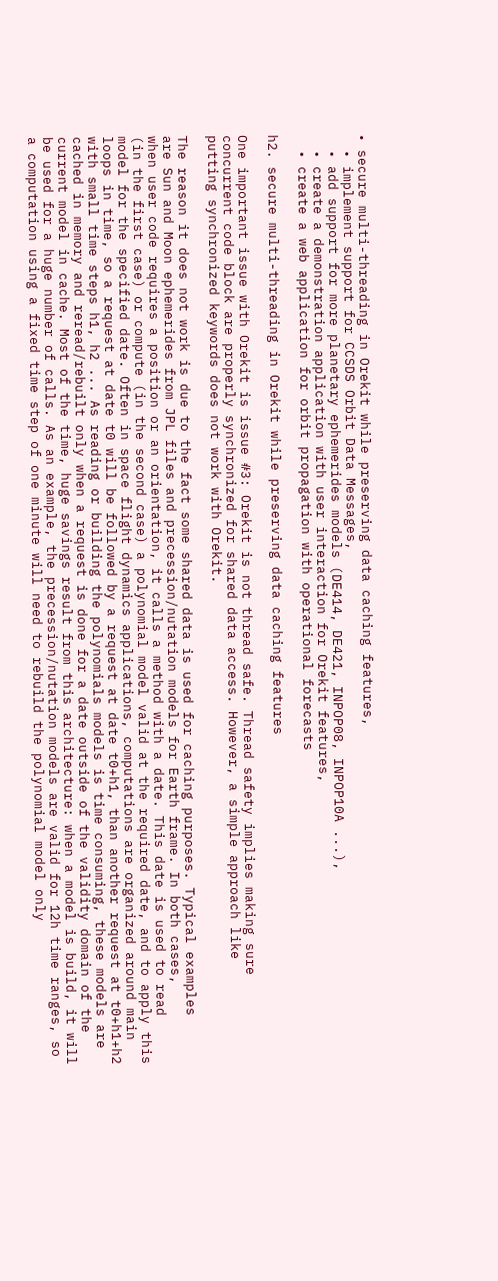• secure multi-threading in Orekit while preserving data caching features,
  • implement support for CCSDS Orbit Data Messages,
  • add support for more planetary ephemerides models (DE414, DE421, INPOP08, INPOP10A ...),
  • create a demonstration application with user interaction for Orekit features,
  • create a web application for orbit propagation with operational forecasts

h2. secure multi-threading in Orekit while preserving data caching features

One important issue with Orekit is issue #3: Orekit is not thread safe. Thread safety implies making sure
concurrent code block are properly synchronized for shared data access. However, a simple approach like
putting synchronized keywords does not work with Orekit.

The reason it does not work is due to the fact some shared data is used for caching purposes. Typical examples
are Sun and Moon ephemerides from JPL files and precession/nutation models for Earth frame. In both cases,
when user code requires a position or an orientation, it calls a method with a date. This date is used to read
(in the first case) or compute (in the second case) a polynomial model valid at the required date, and to apply this
model for the specified date. Often in space flight dynamics applications, computations are organized around main
loops in time, so a request at date t0 will be followed by a request at date t0+h1, than another request at t0+h1+h2
with small time steps h1, h2 ... As reading or building the polynomials models is time consuming, these models are
cached in memory and reread/rebuilt only when a request is done for a date outside of the validity domain of the
current model in cache. Most of the time, huge savings result from this architecture: when a model is build, it will
be used for a huge number of calls. As an example, the precession/nutation models are valid for 12h time ranges, so
a computation using a fixed time step of one minute will need to rebuild the polynomial model only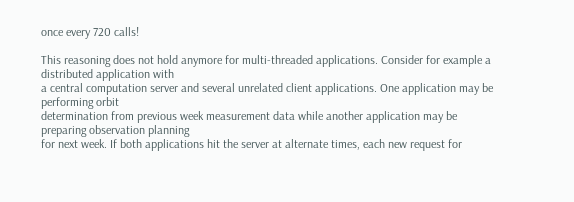once every 720 calls!

This reasoning does not hold anymore for multi-threaded applications. Consider for example a distributed application with
a central computation server and several unrelated client applications. One application may be performing orbit
determination from previous week measurement data while another application may be preparing observation planning
for next week. If both applications hit the server at alternate times, each new request for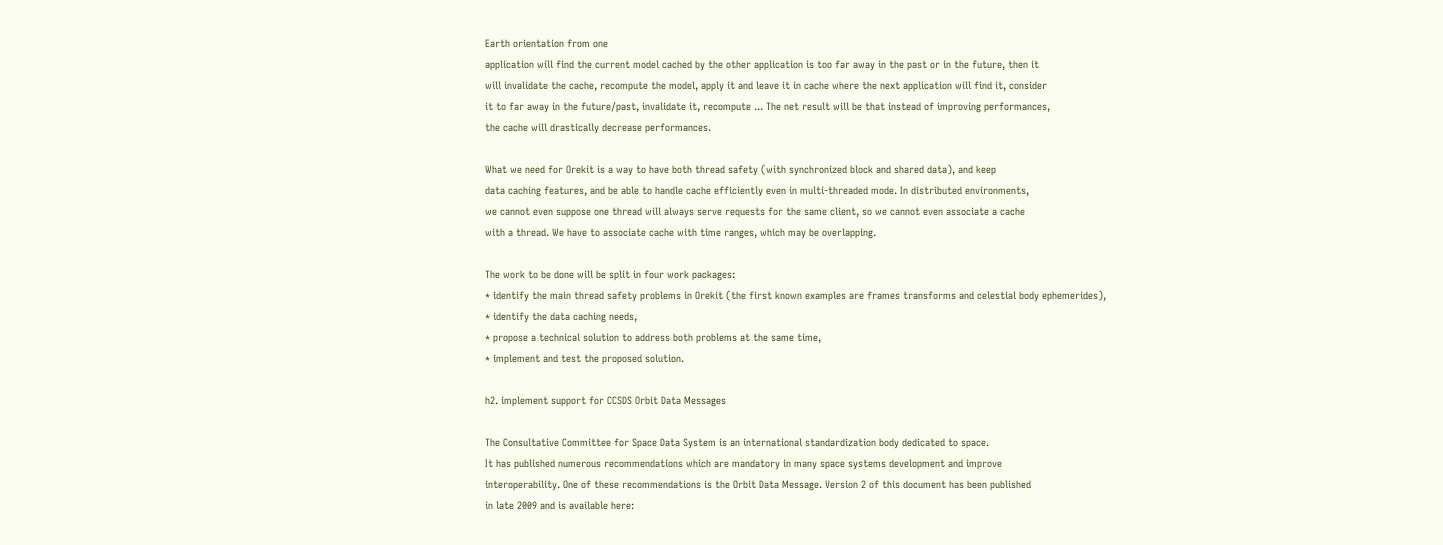Earth orientation from one
application will find the current model cached by the other application is too far away in the past or in the future, then it
will invalidate the cache, recompute the model, apply it and leave it in cache where the next application will find it, consider
it to far away in the future/past, invalidate it, recompute ... The net result will be that instead of improving performances,
the cache will drastically decrease performances.

What we need for Orekit is a way to have both thread safety (with synchronized block and shared data), and keep
data caching features, and be able to handle cache efficiently even in multi-threaded mode. In distributed environments,
we cannot even suppose one thread will always serve requests for the same client, so we cannot even associate a cache
with a thread. We have to associate cache with time ranges, which may be overlapping.

The work to be done will be split in four work packages:
* identify the main thread safety problems in Orekit (the first known examples are frames transforms and celestial body ephemerides),
* identify the data caching needs,
* propose a technical solution to address both problems at the same time,
* implement and test the proposed solution.

h2. implement support for CCSDS Orbit Data Messages

The Consultative Committee for Space Data System is an international standardization body dedicated to space.
It has published numerous recommendations which are mandatory in many space systems development and improve
interoperability. One of these recommendations is the Orbit Data Message. Version 2 of this document has been published
in late 2009 and is available here: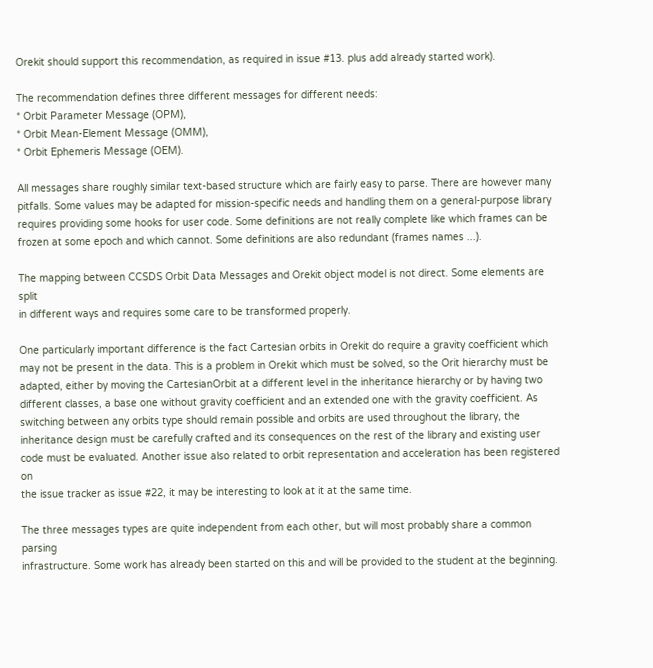Orekit should support this recommendation, as required in issue #13. plus add already started work).

The recommendation defines three different messages for different needs:
* Orbit Parameter Message (OPM),
* Orbit Mean-Element Message (OMM),
* Orbit Ephemeris Message (OEM).

All messages share roughly similar text-based structure which are fairly easy to parse. There are however many
pitfalls. Some values may be adapted for mission-specific needs and handling them on a general-purpose library
requires providing some hooks for user code. Some definitions are not really complete like which frames can be
frozen at some epoch and which cannot. Some definitions are also redundant (frames names ...).

The mapping between CCSDS Orbit Data Messages and Orekit object model is not direct. Some elements are split
in different ways and requires some care to be transformed properly.

One particularly important difference is the fact Cartesian orbits in Orekit do require a gravity coefficient which
may not be present in the data. This is a problem in Orekit which must be solved, so the Orit hierarchy must be
adapted, either by moving the CartesianOrbit at a different level in the inheritance hierarchy or by having two
different classes, a base one without gravity coefficient and an extended one with the gravity coefficient. As
switching between any orbits type should remain possible and orbits are used throughout the library, the
inheritance design must be carefully crafted and its consequences on the rest of the library and existing user
code must be evaluated. Another issue also related to orbit representation and acceleration has been registered on
the issue tracker as issue #22, it may be interesting to look at it at the same time.

The three messages types are quite independent from each other, but will most probably share a common parsing
infrastructure. Some work has already been started on this and will be provided to the student at the beginning.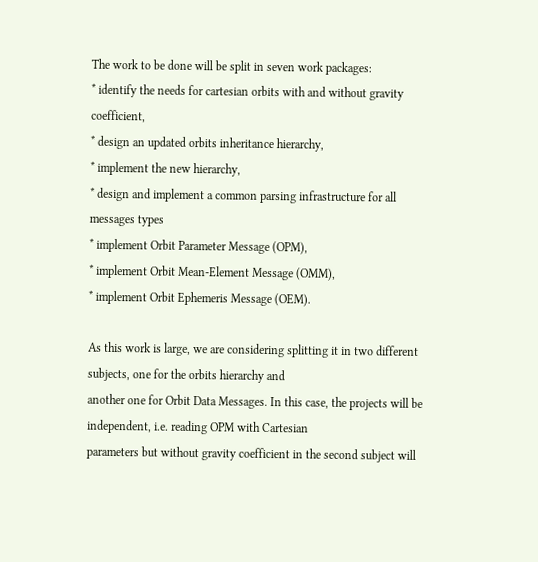The work to be done will be split in seven work packages:
* identify the needs for cartesian orbits with and without gravity coefficient,
* design an updated orbits inheritance hierarchy,
* implement the new hierarchy,
* design and implement a common parsing infrastructure for all messages types
* implement Orbit Parameter Message (OPM),
* implement Orbit Mean-Element Message (OMM),
* implement Orbit Ephemeris Message (OEM).

As this work is large, we are considering splitting it in two different subjects, one for the orbits hierarchy and
another one for Orbit Data Messages. In this case, the projects will be independent, i.e. reading OPM with Cartesian
parameters but without gravity coefficient in the second subject will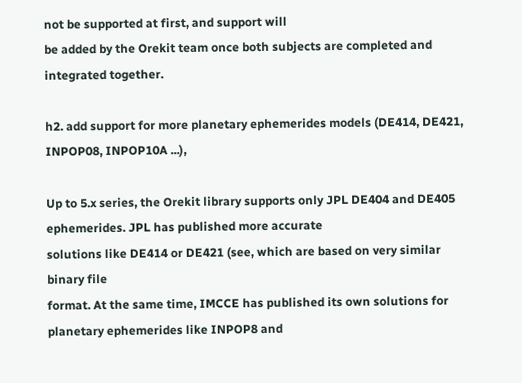not be supported at first, and support will
be added by the Orekit team once both subjects are completed and integrated together.

h2. add support for more planetary ephemerides models (DE414, DE421, INPOP08, INPOP10A ...),

Up to 5.x series, the Orekit library supports only JPL DE404 and DE405 ephemerides. JPL has published more accurate
solutions like DE414 or DE421 (see, which are based on very similar binary file
format. At the same time, IMCCE has published its own solutions for planetary ephemerides like INPOP8 and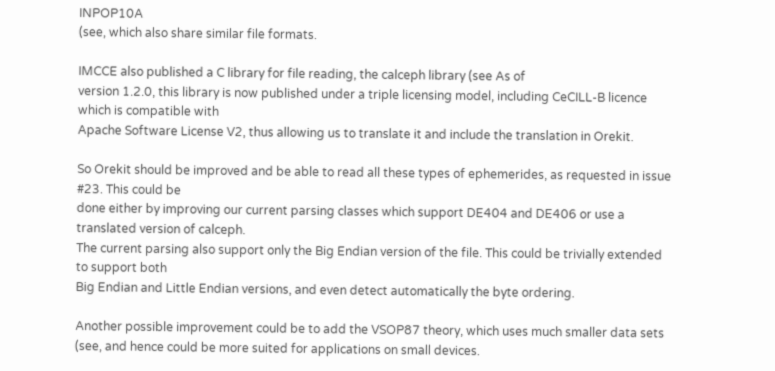INPOP10A
(see, which also share similar file formats.

IMCCE also published a C library for file reading, the calceph library (see As of
version 1.2.0, this library is now published under a triple licensing model, including CeCILL-B licence which is compatible with
Apache Software License V2, thus allowing us to translate it and include the translation in Orekit.

So Orekit should be improved and be able to read all these types of ephemerides, as requested in issue #23. This could be
done either by improving our current parsing classes which support DE404 and DE406 or use a translated version of calceph.
The current parsing also support only the Big Endian version of the file. This could be trivially extended to support both
Big Endian and Little Endian versions, and even detect automatically the byte ordering.

Another possible improvement could be to add the VSOP87 theory, which uses much smaller data sets (see, and hence could be more suited for applications on small devices.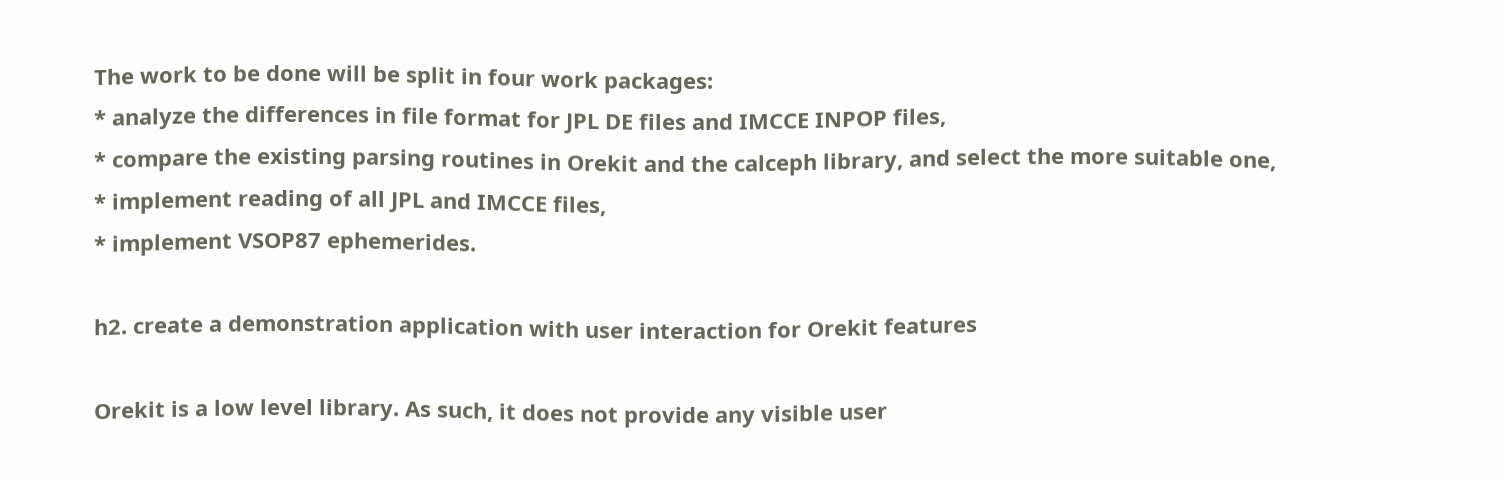The work to be done will be split in four work packages:
* analyze the differences in file format for JPL DE files and IMCCE INPOP files,
* compare the existing parsing routines in Orekit and the calceph library, and select the more suitable one,
* implement reading of all JPL and IMCCE files,
* implement VSOP87 ephemerides.

h2. create a demonstration application with user interaction for Orekit features

Orekit is a low level library. As such, it does not provide any visible user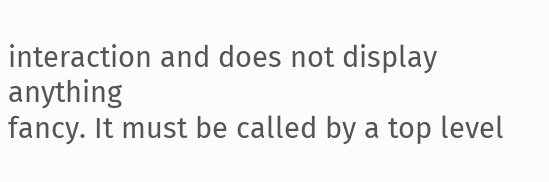interaction and does not display anything
fancy. It must be called by a top level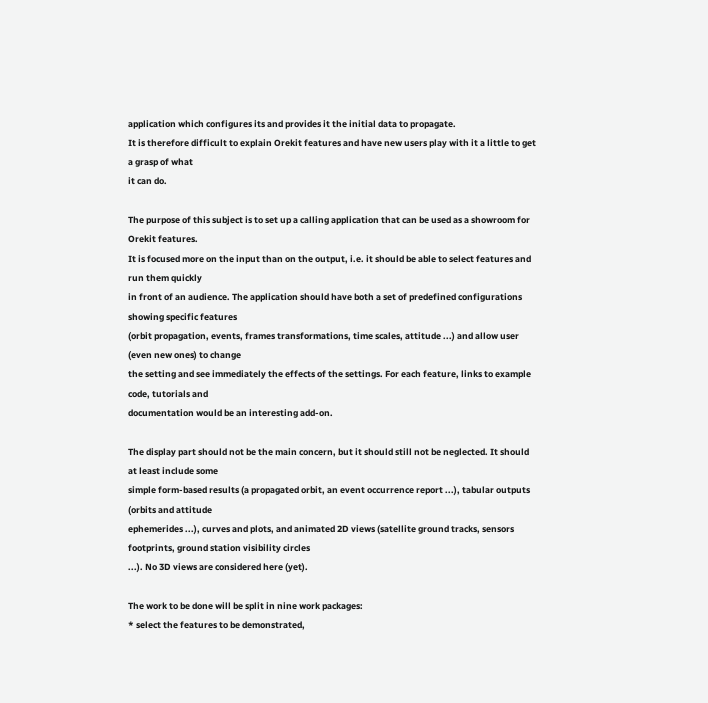application which configures its and provides it the initial data to propagate.
It is therefore difficult to explain Orekit features and have new users play with it a little to get a grasp of what
it can do.

The purpose of this subject is to set up a calling application that can be used as a showroom for Orekit features.
It is focused more on the input than on the output, i.e. it should be able to select features and run them quickly
in front of an audience. The application should have both a set of predefined configurations showing specific features
(orbit propagation, events, frames transformations, time scales, attitude ...) and allow user (even new ones) to change
the setting and see immediately the effects of the settings. For each feature, links to example code, tutorials and
documentation would be an interesting add-on.

The display part should not be the main concern, but it should still not be neglected. It should at least include some
simple form-based results (a propagated orbit, an event occurrence report ...), tabular outputs (orbits and attitude
ephemerides ...), curves and plots, and animated 2D views (satellite ground tracks, sensors footprints, ground station visibility circles
...). No 3D views are considered here (yet).

The work to be done will be split in nine work packages:
* select the features to be demonstrated,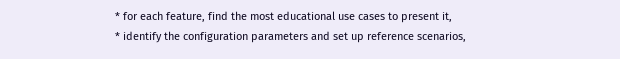* for each feature, find the most educational use cases to present it,
* identify the configuration parameters and set up reference scenarios,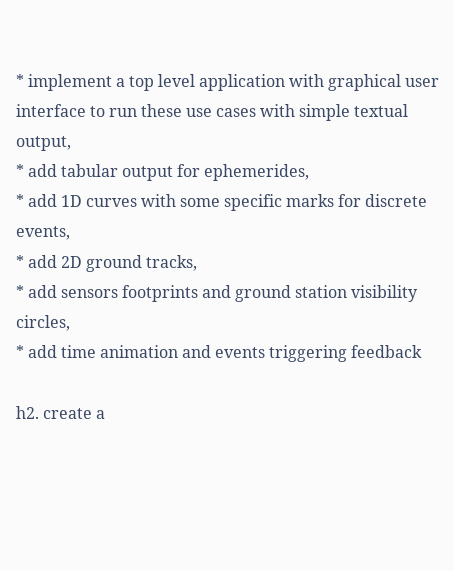* implement a top level application with graphical user interface to run these use cases with simple textual output,
* add tabular output for ephemerides,
* add 1D curves with some specific marks for discrete events,
* add 2D ground tracks,
* add sensors footprints and ground station visibility circles,
* add time animation and events triggering feedback

h2. create a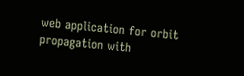web application for orbit propagation with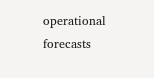operational forecasts